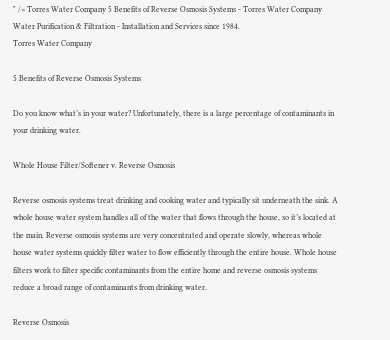" /> Torres Water Company 5 Benefits of Reverse Osmosis Systems - Torres Water Company
Water Purification & Filtration - Installation and Services since 1984.
Torres Water Company

5 Benefits of Reverse Osmosis Systems

Do you know what’s in your water? Unfortunately, there is a large percentage of contaminants in your drinking water.

Whole House Filter/Softener v. Reverse Osmosis

Reverse osmosis systems treat drinking and cooking water and typically sit underneath the sink. A whole house water system handles all of the water that flows through the house, so it’s located at the main. Reverse osmosis systems are very concentrated and operate slowly, whereas whole house water systems quickly filter water to flow efficiently through the entire house. Whole house filters work to filter specific contaminants from the entire home and reverse osmosis systems reduce a broad range of contaminants from drinking water.

Reverse Osmosis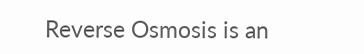Reverse Osmosis is an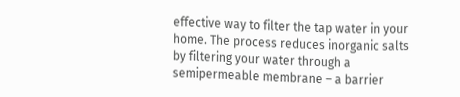effective way to filter the tap water in your home. The process reduces inorganic salts by filtering your water through a semipermeable membrane – a barrier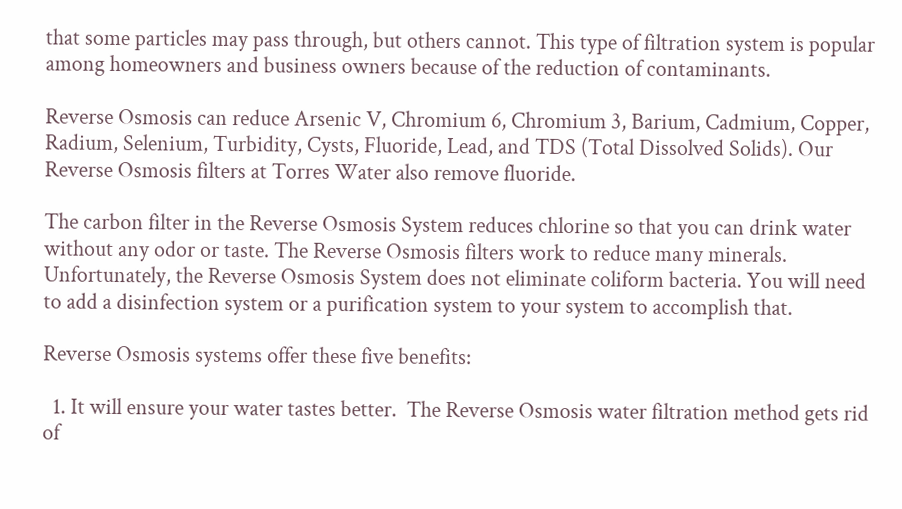that some particles may pass through, but others cannot. This type of filtration system is popular among homeowners and business owners because of the reduction of contaminants.

Reverse Osmosis can reduce Arsenic V, Chromium 6, Chromium 3, Barium, Cadmium, Copper, Radium, Selenium, Turbidity, Cysts, Fluoride, Lead, and TDS (Total Dissolved Solids). Our Reverse Osmosis filters at Torres Water also remove fluoride.

The carbon filter in the Reverse Osmosis System reduces chlorine so that you can drink water without any odor or taste. The Reverse Osmosis filters work to reduce many minerals. Unfortunately, the Reverse Osmosis System does not eliminate coliform bacteria. You will need to add a disinfection system or a purification system to your system to accomplish that.

Reverse Osmosis systems offer these five benefits:

  1. It will ensure your water tastes better.  The Reverse Osmosis water filtration method gets rid of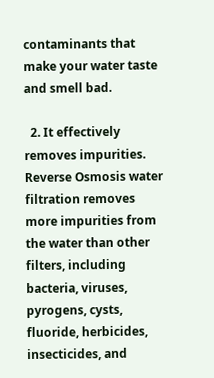contaminants that make your water taste and smell bad.

  2. It effectively removes impurities. Reverse Osmosis water filtration removes more impurities from the water than other filters, including bacteria, viruses, pyrogens, cysts, fluoride, herbicides, insecticides, and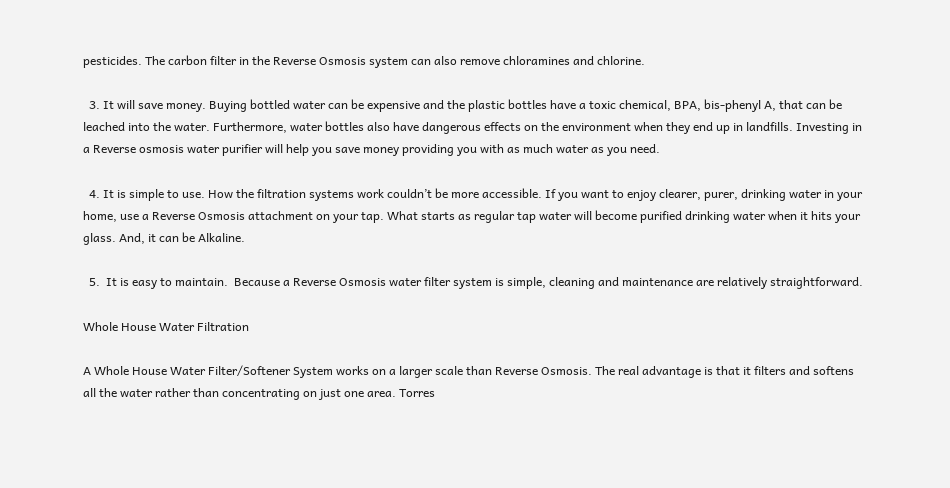pesticides. The carbon filter in the Reverse Osmosis system can also remove chloramines and chlorine.

  3. It will save money. Buying bottled water can be expensive and the plastic bottles have a toxic chemical, BPA, bis-phenyl A, that can be leached into the water. Furthermore, water bottles also have dangerous effects on the environment when they end up in landfills. Investing in a Reverse osmosis water purifier will help you save money providing you with as much water as you need.

  4. It is simple to use. How the filtration systems work couldn’t be more accessible. If you want to enjoy clearer, purer, drinking water in your home, use a Reverse Osmosis attachment on your tap. What starts as regular tap water will become purified drinking water when it hits your glass. And, it can be Alkaline.

  5.  It is easy to maintain.  Because a Reverse Osmosis water filter system is simple, cleaning and maintenance are relatively straightforward.

Whole House Water Filtration

A Whole House Water Filter/Softener System works on a larger scale than Reverse Osmosis. The real advantage is that it filters and softens all the water rather than concentrating on just one area. Torres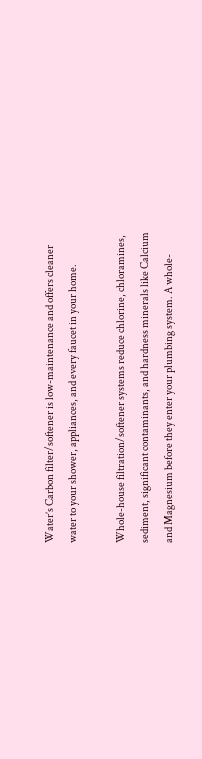Water’s Carbon filter/softener is low-maintenance and offers cleaner water to your shower, appliances, and every faucet in your home.

Whole-house filtration/softener systems reduce chlorine, chloramines, sediment, significant contaminants, and hardness minerals like Calcium and Magnesium before they enter your plumbing system. A whole-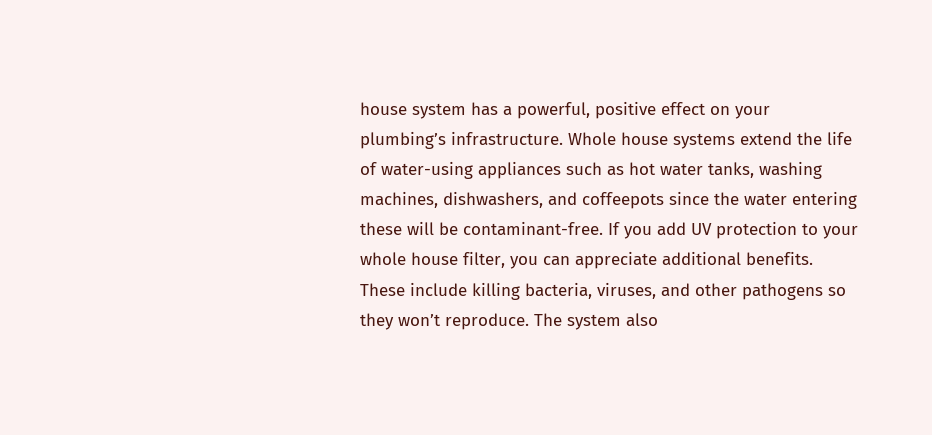house system has a powerful, positive effect on your plumbing’s infrastructure. Whole house systems extend the life of water-using appliances such as hot water tanks, washing machines, dishwashers, and coffeepots since the water entering these will be contaminant-free. If you add UV protection to your whole house filter, you can appreciate additional benefits. These include killing bacteria, viruses, and other pathogens so they won’t reproduce. The system also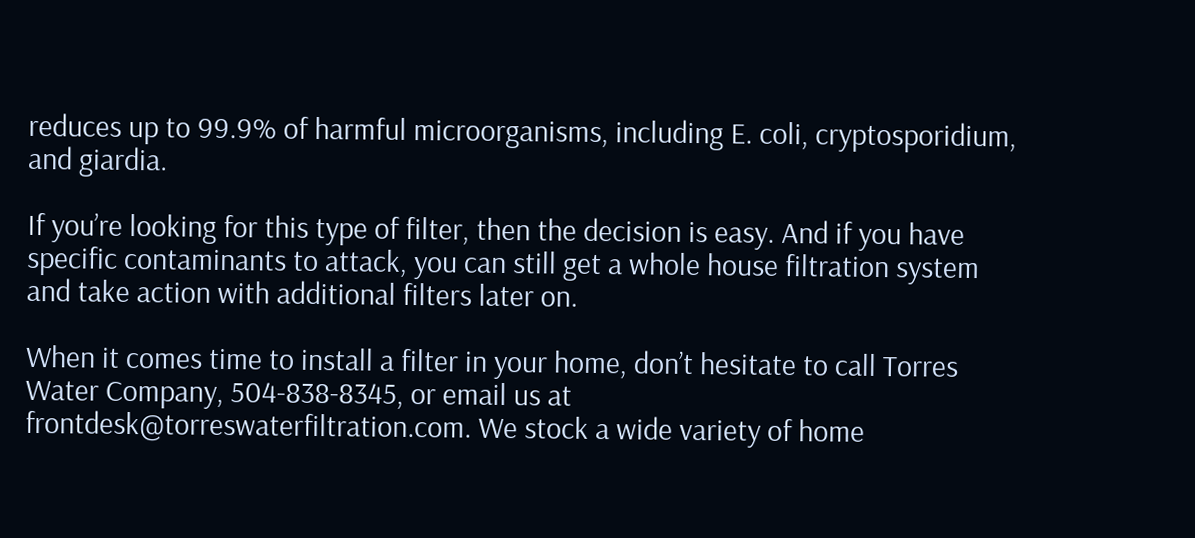reduces up to 99.9% of harmful microorganisms, including E. coli, cryptosporidium, and giardia.

If you’re looking for this type of filter, then the decision is easy. And if you have specific contaminants to attack, you can still get a whole house filtration system and take action with additional filters later on.

When it comes time to install a filter in your home, don’t hesitate to call Torres Water Company, 504-838-8345, or email us at frontdesk@torreswaterfiltration.com. We stock a wide variety of home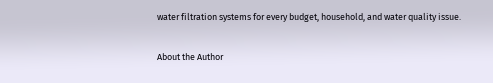water filtration systems for every budget, household, and water quality issue.

About the Author